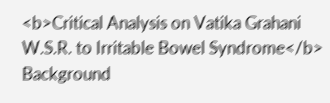<b>Critical Analysis on Vatika Grahani W.S.R. to Irritable Bowel Syndrome</b> Background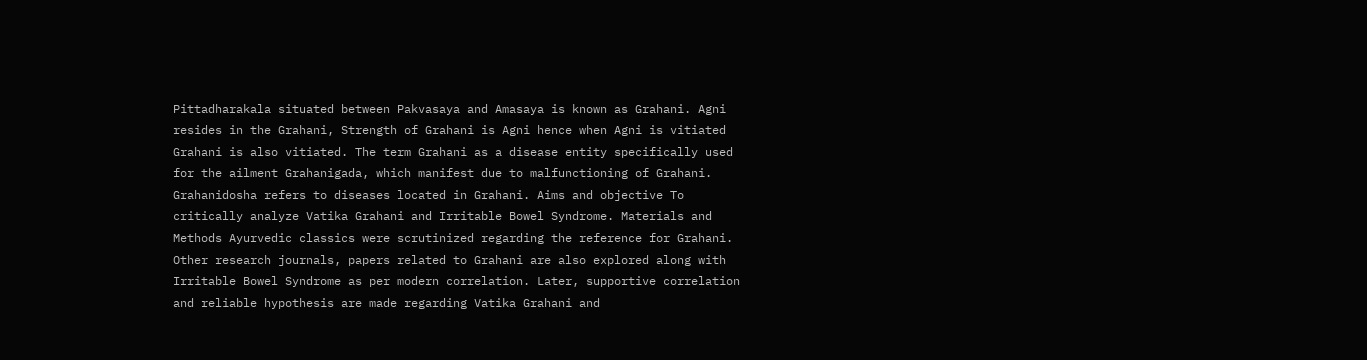Pittadharakala situated between Pakvasaya and Amasaya is known as Grahani. Agni resides in the Grahani, Strength of Grahani is Agni hence when Agni is vitiated Grahani is also vitiated. The term Grahani as a disease entity specifically used for the ailment Grahanigada, which manifest due to malfunctioning of Grahani. Grahanidosha refers to diseases located in Grahani. Aims and objective To critically analyze Vatika Grahani and Irritable Bowel Syndrome. Materials and Methods Ayurvedic classics were scrutinized regarding the reference for Grahani. Other research journals, papers related to Grahani are also explored along with Irritable Bowel Syndrome as per modern correlation. Later, supportive correlation and reliable hypothesis are made regarding Vatika Grahani and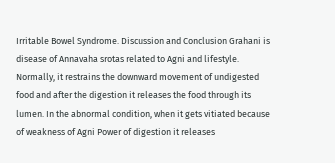Irritable Bowel Syndrome. Discussion and Conclusion Grahani is disease of Annavaha srotas related to Agni and lifestyle. Normally, it restrains the downward movement of undigested food and after the digestion it releases the food through its lumen. In the abnormal condition, when it gets vitiated because of weakness of Agni Power of digestion it releases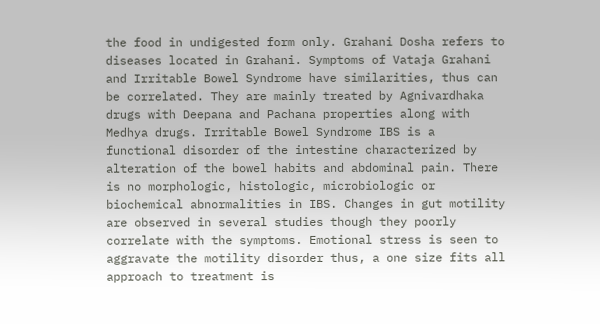the food in undigested form only. Grahani Dosha refers to diseases located in Grahani. Symptoms of Vataja Grahani and Irritable Bowel Syndrome have similarities, thus can be correlated. They are mainly treated by Agnivardhaka drugs with Deepana and Pachana properties along with Medhya drugs. Irritable Bowel Syndrome IBS is a functional disorder of the intestine characterized by alteration of the bowel habits and abdominal pain. There is no morphologic, histologic, microbiologic or biochemical abnormalities in IBS. Changes in gut motility are observed in several studies though they poorly correlate with the symptoms. Emotional stress is seen to aggravate the motility disorder thus, a one size fits all approach to treatment is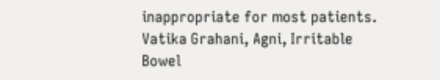inappropriate for most patients. Vatika Grahani, Agni, Irritable Bowel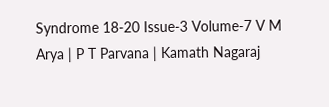Syndrome 18-20 Issue-3 Volume-7 V M Arya | P T Parvana | Kamath Nagaraj